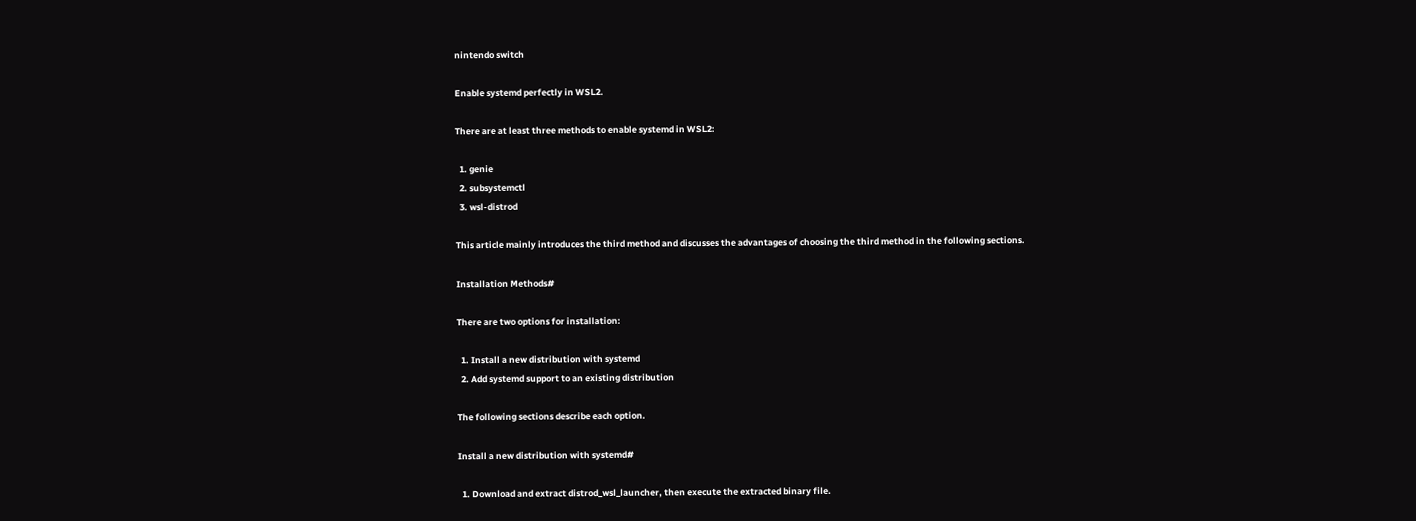nintendo switch

Enable systemd perfectly in WSL2.

There are at least three methods to enable systemd in WSL2:

  1. genie
  2. subsystemctl
  3. wsl-distrod

This article mainly introduces the third method and discusses the advantages of choosing the third method in the following sections.

Installation Methods#

There are two options for installation:

  1. Install a new distribution with systemd
  2. Add systemd support to an existing distribution

The following sections describe each option.

Install a new distribution with systemd#

  1. Download and extract distrod_wsl_launcher, then execute the extracted binary file.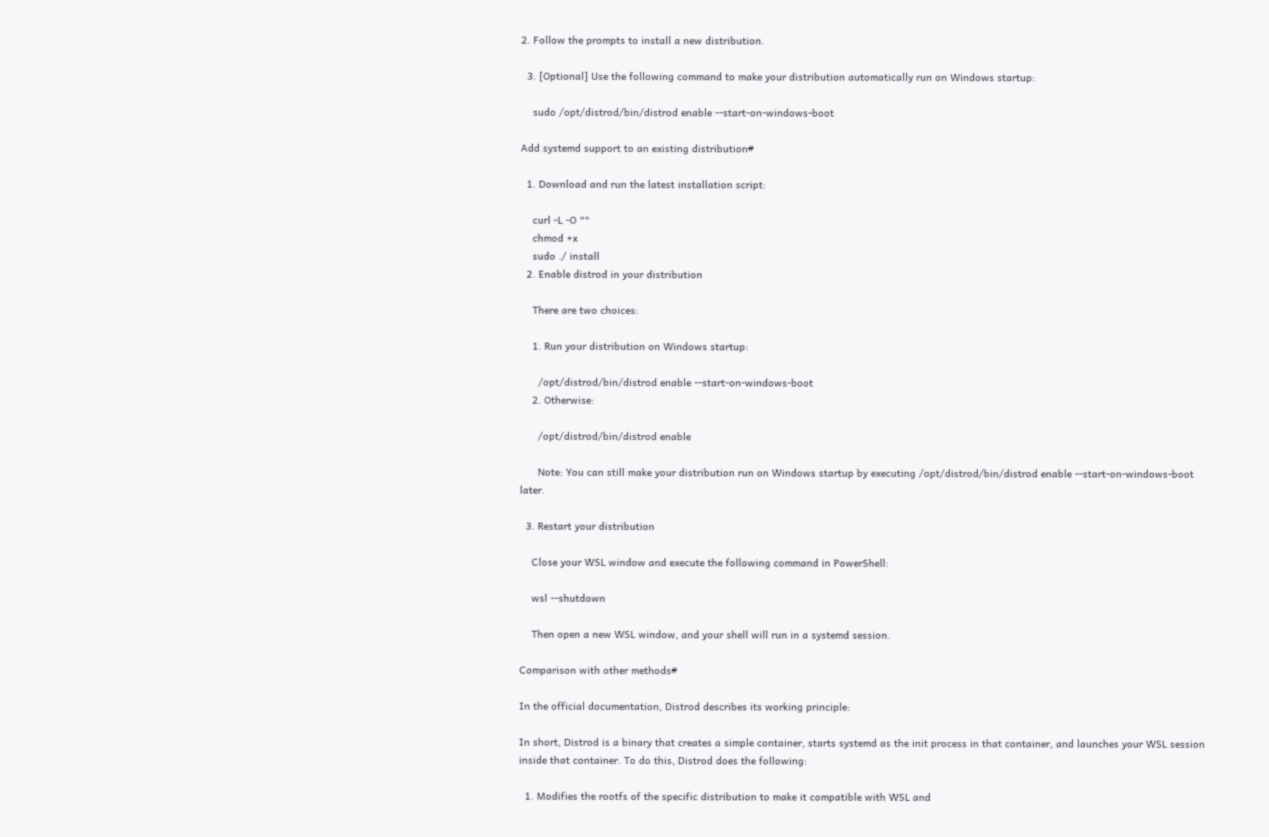2. Follow the prompts to install a new distribution.

  3. [Optional] Use the following command to make your distribution automatically run on Windows startup:

    sudo /opt/distrod/bin/distrod enable --start-on-windows-boot

Add systemd support to an existing distribution#

  1. Download and run the latest installation script:

    curl -L -O ""
    chmod +x
    sudo ./ install
  2. Enable distrod in your distribution

    There are two choices:

    1. Run your distribution on Windows startup:

      /opt/distrod/bin/distrod enable --start-on-windows-boot
    2. Otherwise:

      /opt/distrod/bin/distrod enable

      Note: You can still make your distribution run on Windows startup by executing /opt/distrod/bin/distrod enable --start-on-windows-boot later.

  3. Restart your distribution

    Close your WSL window and execute the following command in PowerShell:

    wsl --shutdown

    Then open a new WSL window, and your shell will run in a systemd session.

Comparison with other methods#

In the official documentation, Distrod describes its working principle:

In short, Distrod is a binary that creates a simple container, starts systemd as the init process in that container, and launches your WSL session inside that container. To do this, Distrod does the following:

  1. Modifies the rootfs of the specific distribution to make it compatible with WSL and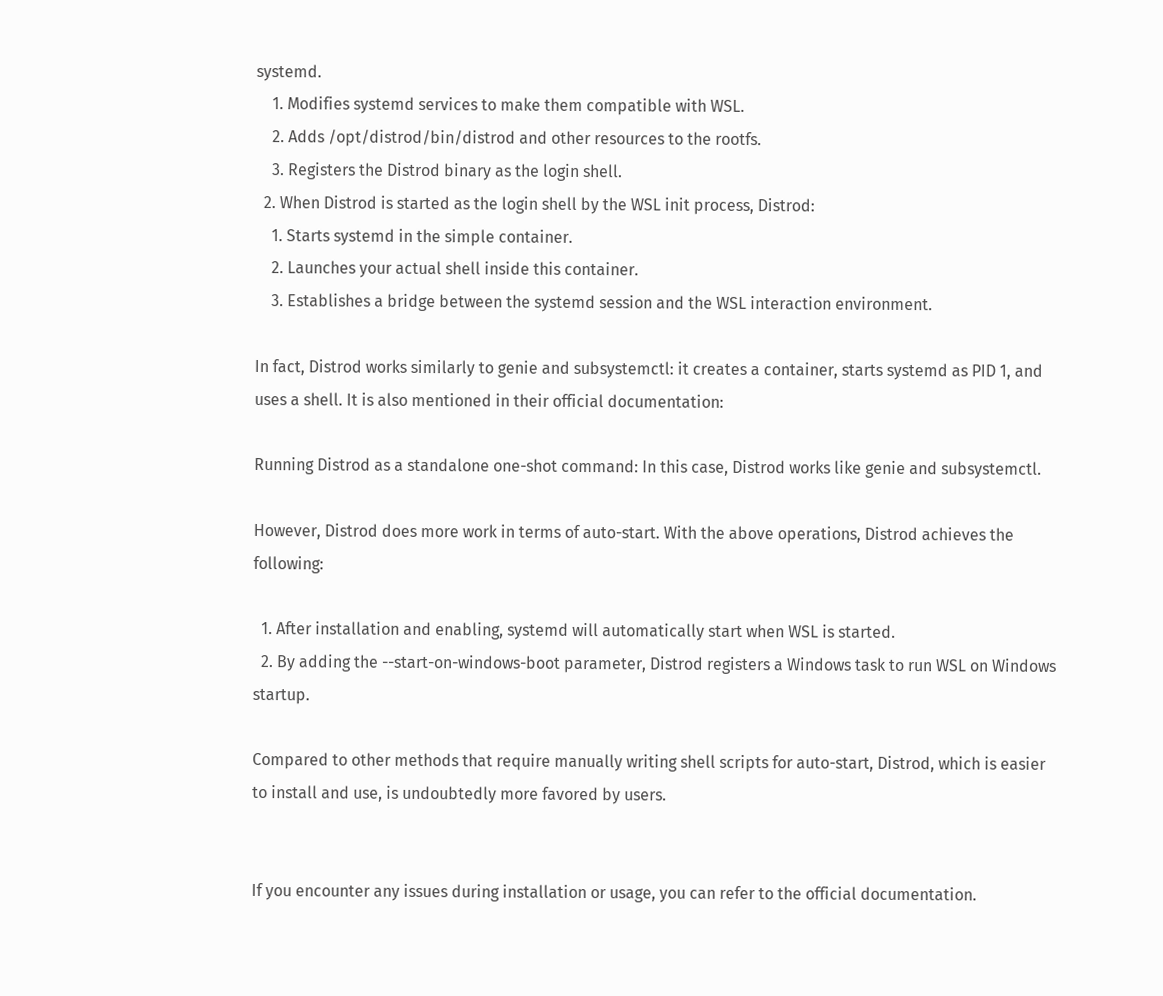systemd.
    1. Modifies systemd services to make them compatible with WSL.
    2. Adds /opt/distrod/bin/distrod and other resources to the rootfs.
    3. Registers the Distrod binary as the login shell.
  2. When Distrod is started as the login shell by the WSL init process, Distrod:
    1. Starts systemd in the simple container.
    2. Launches your actual shell inside this container.
    3. Establishes a bridge between the systemd session and the WSL interaction environment.

In fact, Distrod works similarly to genie and subsystemctl: it creates a container, starts systemd as PID 1, and uses a shell. It is also mentioned in their official documentation:

Running Distrod as a standalone one-shot command: In this case, Distrod works like genie and subsystemctl.

However, Distrod does more work in terms of auto-start. With the above operations, Distrod achieves the following:

  1. After installation and enabling, systemd will automatically start when WSL is started.
  2. By adding the --start-on-windows-boot parameter, Distrod registers a Windows task to run WSL on Windows startup.

Compared to other methods that require manually writing shell scripts for auto-start, Distrod, which is easier to install and use, is undoubtedly more favored by users.


If you encounter any issues during installation or usage, you can refer to the official documentation.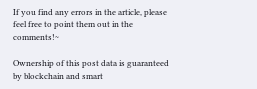If you find any errors in the article, please feel free to point them out in the comments!~

Ownership of this post data is guaranteed by blockchain and smart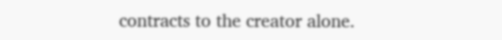contracts to the creator alone.